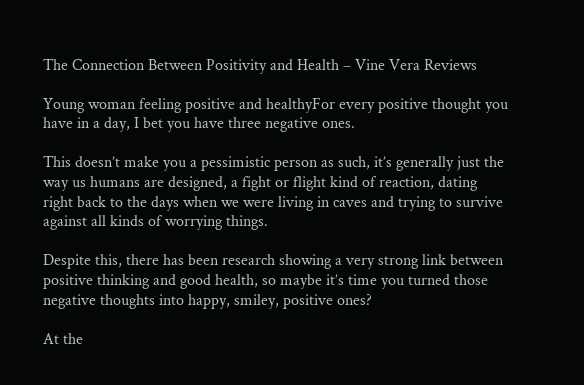The Connection Between Positivity and Health – Vine Vera Reviews

Young woman feeling positive and healthyFor every positive thought you have in a day, I bet you have three negative ones.

This doesn’t make you a pessimistic person as such, it’s generally just the way us humans are designed, a fight or flight kind of reaction, dating right back to the days when we were living in caves and trying to survive against all kinds of worrying things.

Despite this, there has been research showing a very strong link between positive thinking and good health, so maybe it’s time you turned those negative thoughts into happy, smiley, positive ones?

At the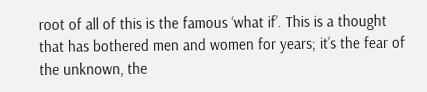root of all of this is the famous ‘what if’. This is a thought that has bothered men and women for years; it’s the fear of the unknown, the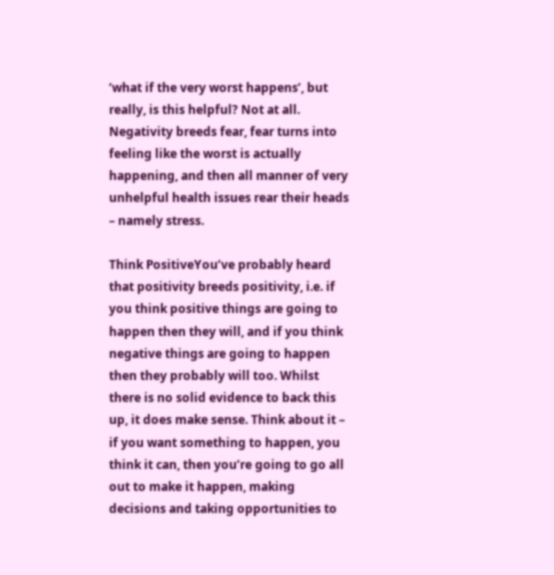‘what if the very worst happens’, but really, is this helpful? Not at all. Negativity breeds fear, fear turns into feeling like the worst is actually happening, and then all manner of very unhelpful health issues rear their heads – namely stress.

Think PositiveYou’ve probably heard that positivity breeds positivity, i.e. if you think positive things are going to happen then they will, and if you think negative things are going to happen then they probably will too. Whilst there is no solid evidence to back this up, it does make sense. Think about it – if you want something to happen, you think it can, then you’re going to go all out to make it happen, making decisions and taking opportunities to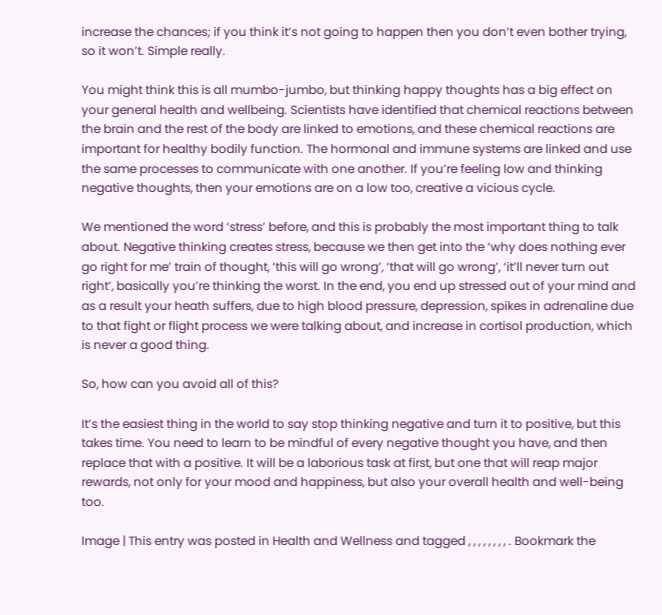increase the chances; if you think it’s not going to happen then you don’t even bother trying, so it won’t. Simple really.

You might think this is all mumbo-jumbo, but thinking happy thoughts has a big effect on your general health and wellbeing. Scientists have identified that chemical reactions between the brain and the rest of the body are linked to emotions, and these chemical reactions are important for healthy bodily function. The hormonal and immune systems are linked and use the same processes to communicate with one another. If you’re feeling low and thinking negative thoughts, then your emotions are on a low too, creative a vicious cycle.

We mentioned the word ‘stress’ before, and this is probably the most important thing to talk about. Negative thinking creates stress, because we then get into the ‘why does nothing ever go right for me’ train of thought, ‘this will go wrong’, ‘that will go wrong’, ‘it’ll never turn out right’, basically you’re thinking the worst. In the end, you end up stressed out of your mind and as a result your heath suffers, due to high blood pressure, depression, spikes in adrenaline due to that fight or flight process we were talking about, and increase in cortisol production, which is never a good thing.

So, how can you avoid all of this?

It’s the easiest thing in the world to say stop thinking negative and turn it to positive, but this takes time. You need to learn to be mindful of every negative thought you have, and then replace that with a positive. It will be a laborious task at first, but one that will reap major rewards, not only for your mood and happiness, but also your overall health and well-being too.

Image | This entry was posted in Health and Wellness and tagged , , , , , , , , . Bookmark the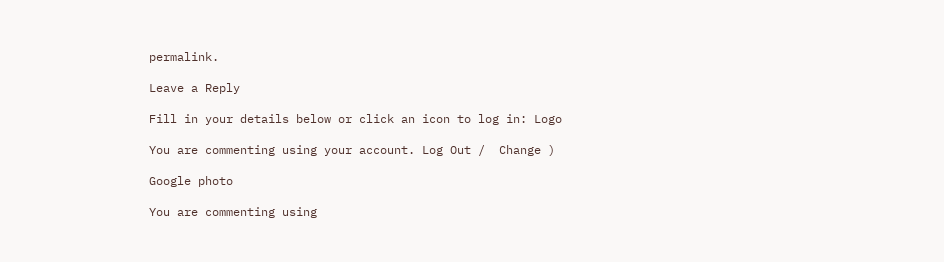permalink.

Leave a Reply

Fill in your details below or click an icon to log in: Logo

You are commenting using your account. Log Out /  Change )

Google photo

You are commenting using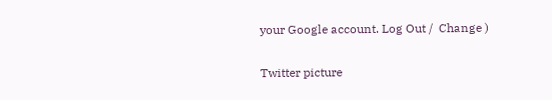your Google account. Log Out /  Change )

Twitter picture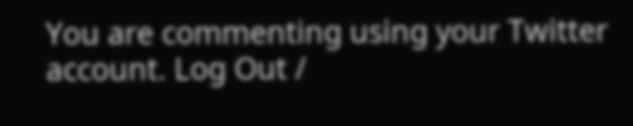You are commenting using your Twitter account. Log Out /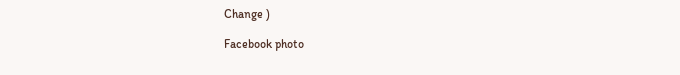Change )

Facebook photo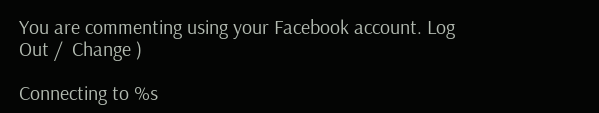You are commenting using your Facebook account. Log Out /  Change )

Connecting to %s